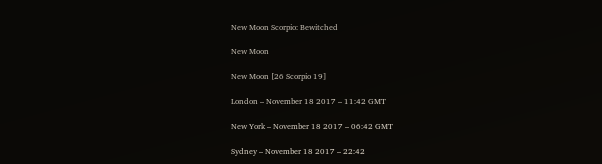New Moon Scorpio: Bewitched

New Moon

New Moon [26 Scorpio 19]

London – November 18 2017 – 11:42 GMT

New York – November 18 2017 – 06:42 GMT

Sydney – November 18 2017 – 22:42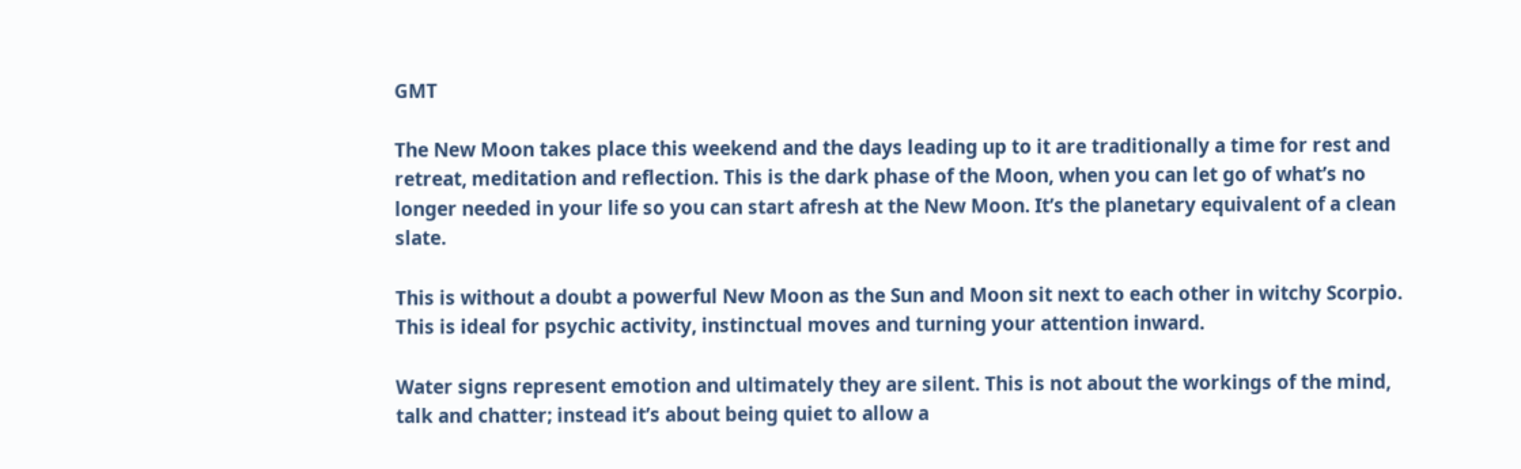GMT

The New Moon takes place this weekend and the days leading up to it are traditionally a time for rest and retreat, meditation and reflection. This is the dark phase of the Moon, when you can let go of what’s no longer needed in your life so you can start afresh at the New Moon. It’s the planetary equivalent of a clean slate.

This is without a doubt a powerful New Moon as the Sun and Moon sit next to each other in witchy Scorpio. This is ideal for psychic activity, instinctual moves and turning your attention inward.

Water signs represent emotion and ultimately they are silent. This is not about the workings of the mind, talk and chatter; instead it’s about being quiet to allow a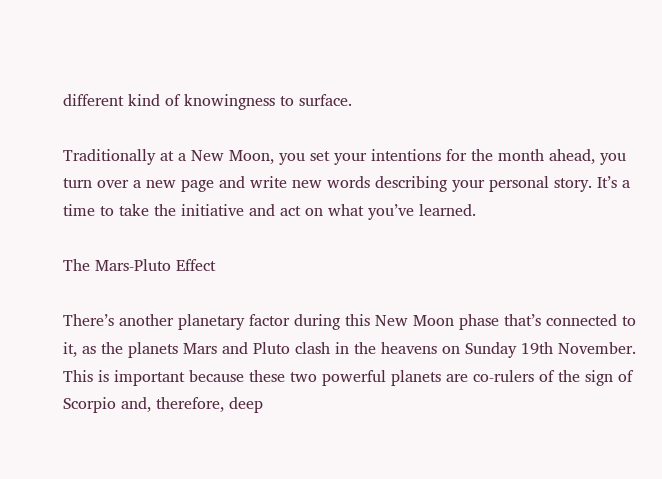different kind of knowingness to surface.

Traditionally at a New Moon, you set your intentions for the month ahead, you turn over a new page and write new words describing your personal story. It’s a time to take the initiative and act on what you’ve learned.

The Mars-Pluto Effect

There’s another planetary factor during this New Moon phase that’s connected to it, as the planets Mars and Pluto clash in the heavens on Sunday 19th November. This is important because these two powerful planets are co-rulers of the sign of Scorpio and, therefore, deep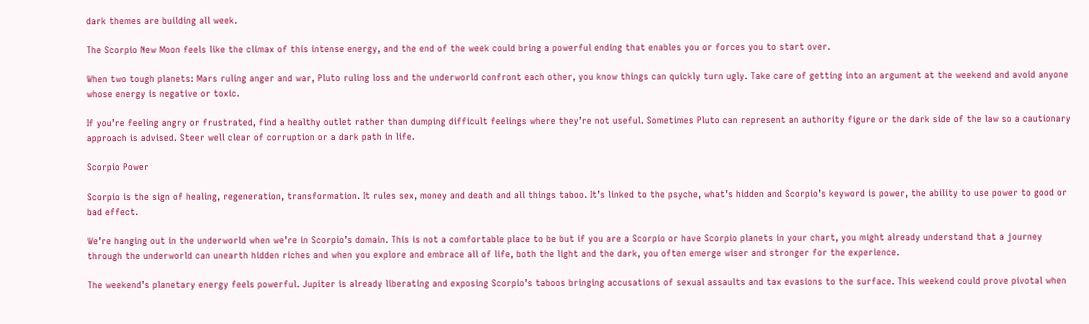dark themes are building all week.

The Scorpio New Moon feels like the climax of this intense energy, and the end of the week could bring a powerful ending that enables you or forces you to start over.

When two tough planets: Mars ruling anger and war, Pluto ruling loss and the underworld confront each other, you know things can quickly turn ugly. Take care of getting into an argument at the weekend and avoid anyone whose energy is negative or toxic.

If you’re feeling angry or frustrated, find a healthy outlet rather than dumping difficult feelings where they’re not useful. Sometimes Pluto can represent an authority figure or the dark side of the law so a cautionary approach is advised. Steer well clear of corruption or a dark path in life.

Scorpio Power

Scorpio is the sign of healing, regeneration, transformation. It rules sex, money and death and all things taboo. It’s linked to the psyche, what’s hidden and Scorpio’s keyword is power, the ability to use power to good or bad effect.

We’re hanging out in the underworld when we’re in Scorpio’s domain. This is not a comfortable place to be but if you are a Scorpio or have Scorpio planets in your chart, you might already understand that a journey through the underworld can unearth hidden riches and when you explore and embrace all of life, both the light and the dark, you often emerge wiser and stronger for the experience.

The weekend’s planetary energy feels powerful. Jupiter is already liberating and exposing Scorpio’s taboos bringing accusations of sexual assaults and tax evasions to the surface. This weekend could prove pivotal when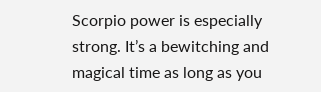Scorpio power is especially strong. It’s a bewitching and magical time as long as you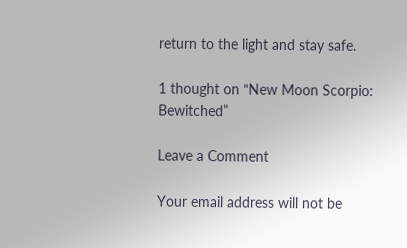return to the light and stay safe.

1 thought on “New Moon Scorpio: Bewitched”

Leave a Comment

Your email address will not be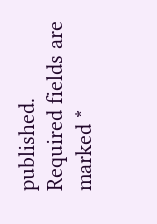published. Required fields are marked *